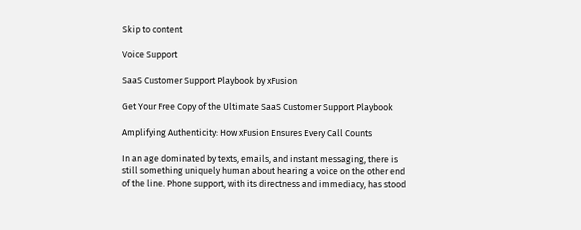Skip to content

Voice Support

SaaS Customer Support Playbook by xFusion

Get Your Free Copy of the Ultimate SaaS Customer Support Playbook

Amplifying Authenticity: How xFusion Ensures Every Call Counts

In an age dominated by texts, emails, and instant messaging, there is still something uniquely human about hearing a voice on the other end of the line. Phone support, with its directness and immediacy, has stood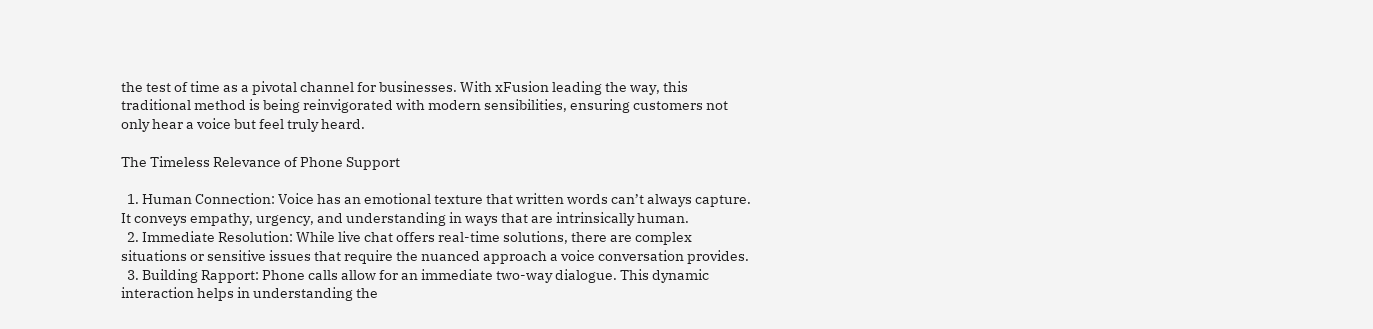the test of time as a pivotal channel for businesses. With xFusion leading the way, this traditional method is being reinvigorated with modern sensibilities, ensuring customers not only hear a voice but feel truly heard.

The Timeless Relevance of Phone Support

  1. Human Connection: Voice has an emotional texture that written words can’t always capture. It conveys empathy, urgency, and understanding in ways that are intrinsically human.
  2. Immediate Resolution: While live chat offers real-time solutions, there are complex situations or sensitive issues that require the nuanced approach a voice conversation provides.
  3. Building Rapport: Phone calls allow for an immediate two-way dialogue. This dynamic interaction helps in understanding the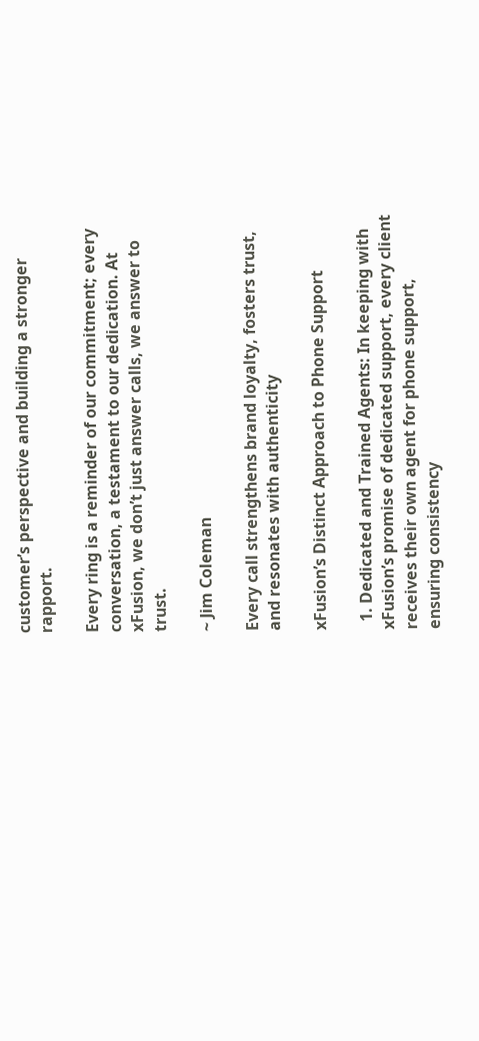customer’s perspective and building a stronger rapport.

Every ring is a reminder of our commitment; every conversation, a testament to our dedication. At xFusion, we don’t just answer calls, we answer to trust.

~ Jim Coleman

Every call strengthens brand loyalty, fosters trust, and resonates with authenticity

xFusion’s Distinct Approach to Phone Support

  1. Dedicated and Trained Agents: In keeping with xFusion’s promise of dedicated support, every client receives their own agent for phone support, ensuring consistency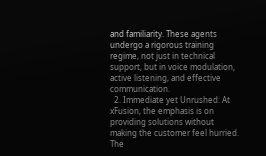and familiarity. These agents undergo a rigorous training regime, not just in technical support, but in voice modulation, active listening, and effective communication.
  2. Immediate yet Unrushed: At xFusion, the emphasis is on providing solutions without making the customer feel hurried. The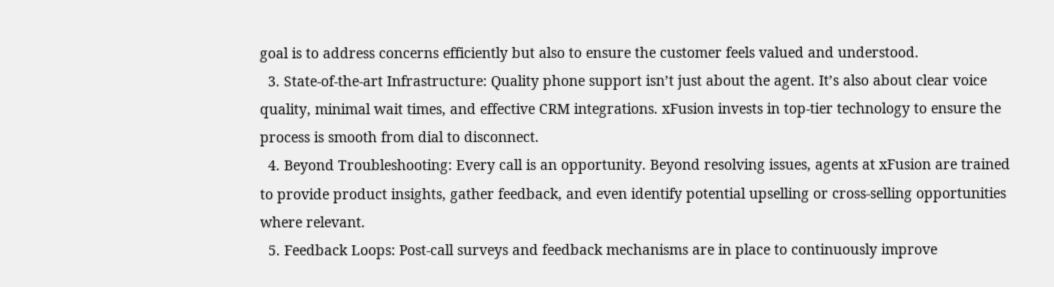goal is to address concerns efficiently but also to ensure the customer feels valued and understood.
  3. State-of-the-art Infrastructure: Quality phone support isn’t just about the agent. It’s also about clear voice quality, minimal wait times, and effective CRM integrations. xFusion invests in top-tier technology to ensure the process is smooth from dial to disconnect.
  4. Beyond Troubleshooting: Every call is an opportunity. Beyond resolving issues, agents at xFusion are trained to provide product insights, gather feedback, and even identify potential upselling or cross-selling opportunities where relevant.
  5. Feedback Loops: Post-call surveys and feedback mechanisms are in place to continuously improve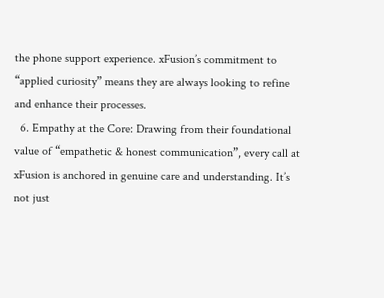the phone support experience. xFusion’s commitment to “applied curiosity” means they are always looking to refine and enhance their processes.
  6. Empathy at the Core: Drawing from their foundational value of “empathetic & honest communication”, every call at xFusion is anchored in genuine care and understanding. It’s not just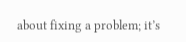about fixing a problem; it’s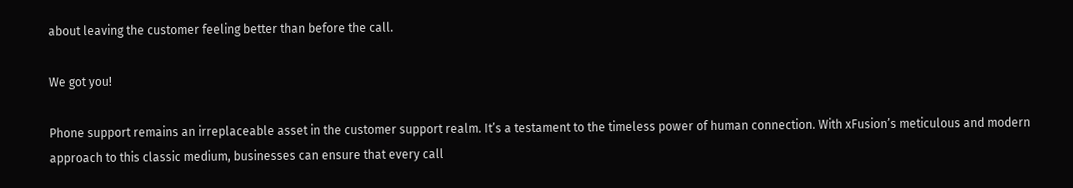about leaving the customer feeling better than before the call.

We got you!

Phone support remains an irreplaceable asset in the customer support realm. It’s a testament to the timeless power of human connection. With xFusion’s meticulous and modern approach to this classic medium, businesses can ensure that every call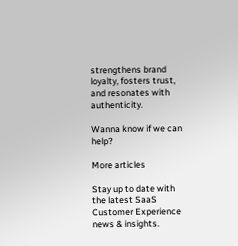strengthens brand loyalty, fosters trust, and resonates with authenticity.

Wanna know if we can help?

More articles

Stay up to date with the latest SaaS Customer Experience news & insights.